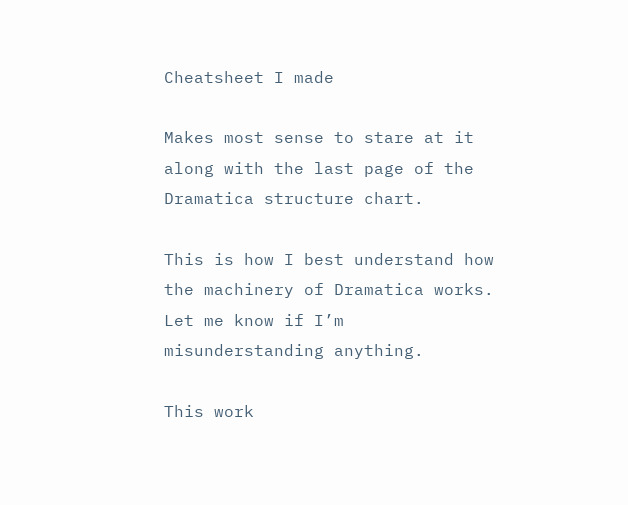Cheatsheet I made

Makes most sense to stare at it along with the last page of the Dramatica structure chart.

This is how I best understand how the machinery of Dramatica works. Let me know if I’m misunderstanding anything.

This work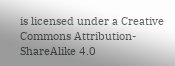is licensed under a Creative Commons Attribution-ShareAlike 4.0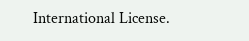International License.